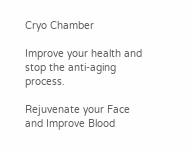Cryo Chamber

Improve your health and stop the anti-aging process.

Rejuvenate your Face and Improve Blood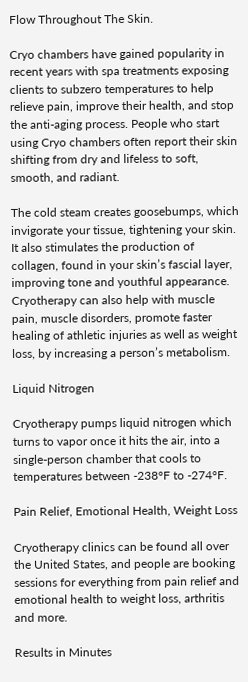Flow Throughout The Skin.

Cryo chambers have gained popularity in recent years with spa treatments exposing clients to subzero temperatures to help relieve pain, improve their health, and stop the anti-aging process. People who start using Cryo chambers often report their skin shifting from dry and lifeless to soft, smooth, and radiant.

The cold steam creates goosebumps, which invigorate your tissue, tightening your skin. It also stimulates the production of collagen, found in your skin’s fascial layer, improving tone and youthful appearance. Cryotherapy can also help with muscle pain, muscle disorders, promote faster healing of athletic injuries as well as weight loss, by increasing a person’s metabolism.

Liquid Nitrogen

Cryotherapy pumps liquid nitrogen which turns to vapor once it hits the air, into a single-person chamber that cools to temperatures between -238°F to -274°F.

Pain Relief, Emotional Health, Weight Loss

Cryotherapy clinics can be found all over the United States, and people are booking sessions for everything from pain relief and emotional health to weight loss, arthritis and more.

Results in Minutes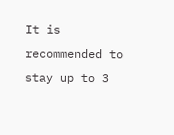It is recommended to stay up to 3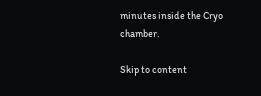minutes inside the Cryo chamber.

Skip to content